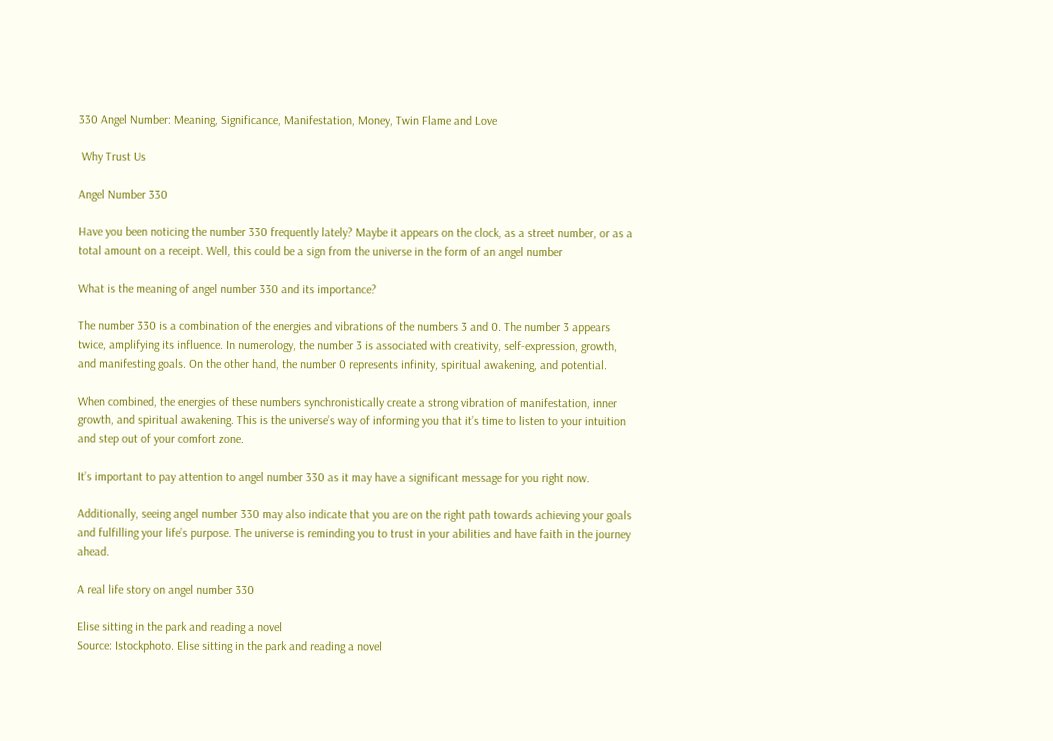330 Angel Number: Meaning, Significance, Manifestation, Money, Twin Flame and Love

 Why Trust Us

Angel Number 330

Have you been noticing the number 330 frequently lately? Maybe it appears on the clock, as a street number, or as a total amount on a receipt. Well, this could be a sign from the universe in the form of an angel number

What is the meaning of angel number 330 and its importance?

The number 330 is a combination of the energies and vibrations of the numbers 3 and 0. The number 3 appears twice, amplifying its influence. In numerology, the number 3 is associated with creativity, self-expression, growth, and manifesting goals. On the other hand, the number 0 represents infinity, spiritual awakening, and potential.

When combined, the energies of these numbers synchronistically create a strong vibration of manifestation, inner growth, and spiritual awakening. This is the universe’s way of informing you that it’s time to listen to your intuition and step out of your comfort zone.

It’s important to pay attention to angel number 330 as it may have a significant message for you right now.

Additionally, seeing angel number 330 may also indicate that you are on the right path towards achieving your goals and fulfilling your life’s purpose. The universe is reminding you to trust in your abilities and have faith in the journey ahead.

A real life story on angel number 330

Elise sitting in the park and reading a novel
Source: Istockphoto. Elise sitting in the park and reading a novel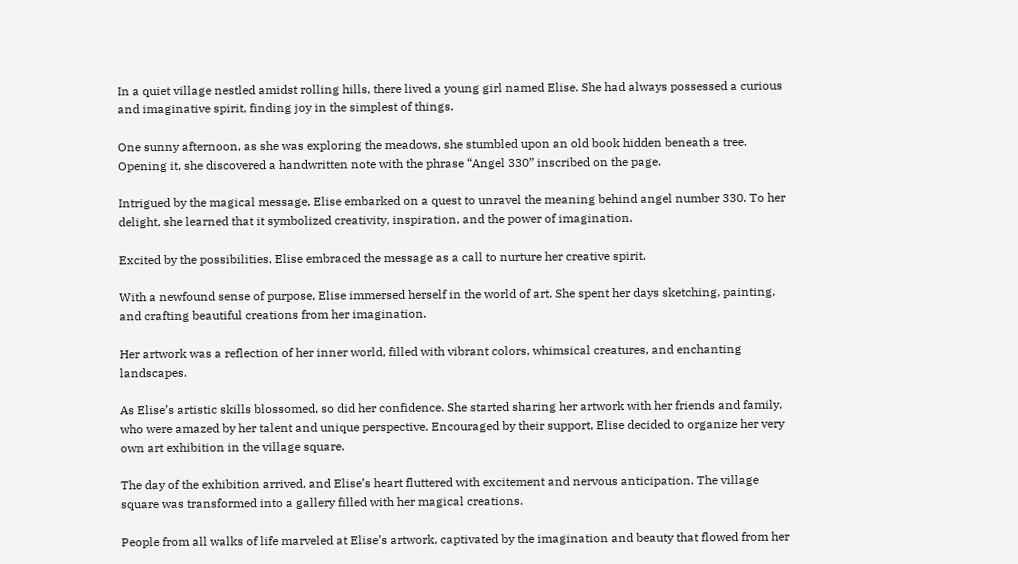In a quiet village nestled amidst rolling hills, there lived a young girl named Elise. She had always possessed a curious and imaginative spirit, finding joy in the simplest of things.

One sunny afternoon, as she was exploring the meadows, she stumbled upon an old book hidden beneath a tree. Opening it, she discovered a handwritten note with the phrase “Angel 330” inscribed on the page.

Intrigued by the magical message, Elise embarked on a quest to unravel the meaning behind angel number 330. To her delight, she learned that it symbolized creativity, inspiration, and the power of imagination.

Excited by the possibilities, Elise embraced the message as a call to nurture her creative spirit.

With a newfound sense of purpose, Elise immersed herself in the world of art. She spent her days sketching, painting, and crafting beautiful creations from her imagination.

Her artwork was a reflection of her inner world, filled with vibrant colors, whimsical creatures, and enchanting landscapes.

As Elise’s artistic skills blossomed, so did her confidence. She started sharing her artwork with her friends and family, who were amazed by her talent and unique perspective. Encouraged by their support, Elise decided to organize her very own art exhibition in the village square.

The day of the exhibition arrived, and Elise’s heart fluttered with excitement and nervous anticipation. The village square was transformed into a gallery filled with her magical creations.

People from all walks of life marveled at Elise’s artwork, captivated by the imagination and beauty that flowed from her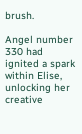brush.

Angel number 330 had ignited a spark within Elise, unlocking her creative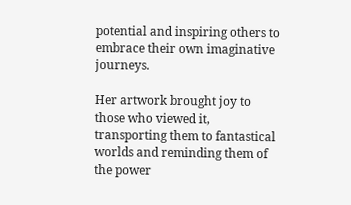potential and inspiring others to embrace their own imaginative journeys.

Her artwork brought joy to those who viewed it, transporting them to fantastical worlds and reminding them of the power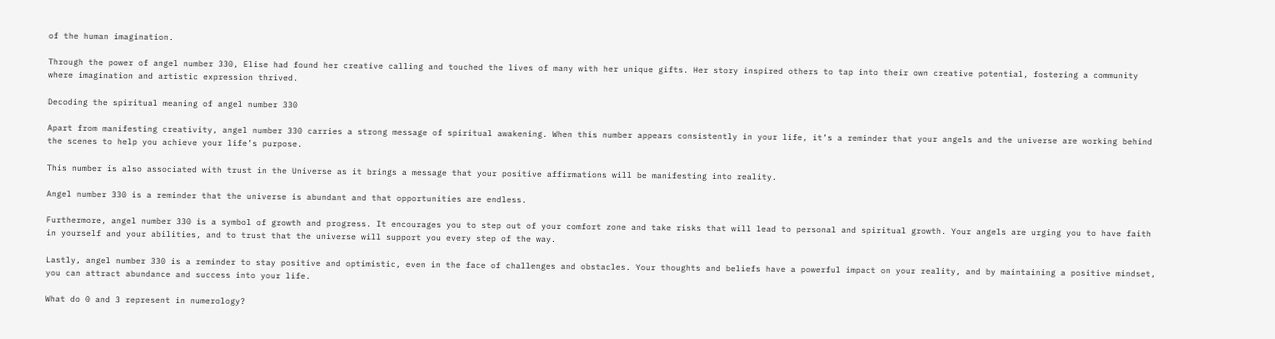of the human imagination.

Through the power of angel number 330, Elise had found her creative calling and touched the lives of many with her unique gifts. Her story inspired others to tap into their own creative potential, fostering a community where imagination and artistic expression thrived.

Decoding the spiritual meaning of angel number 330

Apart from manifesting creativity, angel number 330 carries a strong message of spiritual awakening. When this number appears consistently in your life, it’s a reminder that your angels and the universe are working behind the scenes to help you achieve your life’s purpose.

This number is also associated with trust in the Universe as it brings a message that your positive affirmations will be manifesting into reality.

Angel number 330 is a reminder that the universe is abundant and that opportunities are endless.

Furthermore, angel number 330 is a symbol of growth and progress. It encourages you to step out of your comfort zone and take risks that will lead to personal and spiritual growth. Your angels are urging you to have faith in yourself and your abilities, and to trust that the universe will support you every step of the way.

Lastly, angel number 330 is a reminder to stay positive and optimistic, even in the face of challenges and obstacles. Your thoughts and beliefs have a powerful impact on your reality, and by maintaining a positive mindset, you can attract abundance and success into your life.

What do 0 and 3 represent in numerology?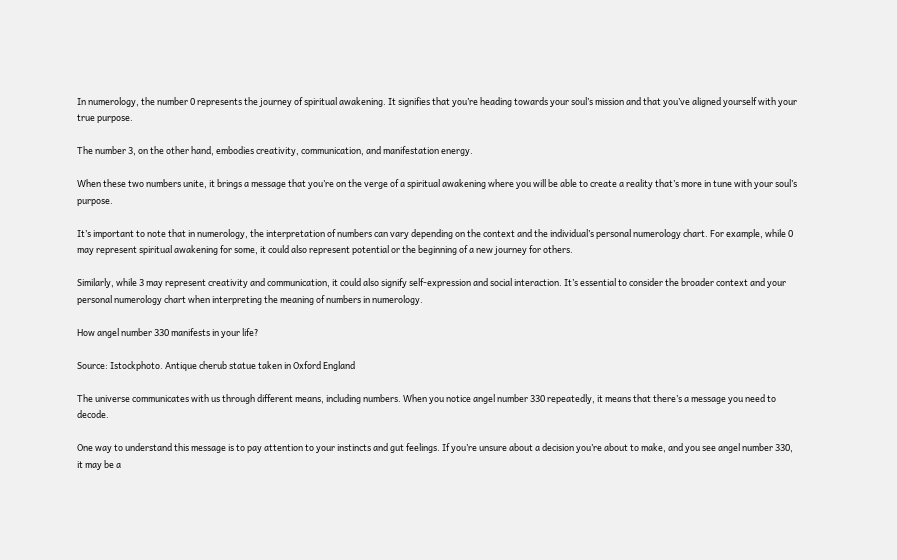In numerology, the number 0 represents the journey of spiritual awakening. It signifies that you’re heading towards your soul’s mission and that you’ve aligned yourself with your true purpose.

The number 3, on the other hand, embodies creativity, communication, and manifestation energy.

When these two numbers unite, it brings a message that you’re on the verge of a spiritual awakening where you will be able to create a reality that’s more in tune with your soul’s purpose.

It’s important to note that in numerology, the interpretation of numbers can vary depending on the context and the individual’s personal numerology chart. For example, while 0 may represent spiritual awakening for some, it could also represent potential or the beginning of a new journey for others.

Similarly, while 3 may represent creativity and communication, it could also signify self-expression and social interaction. It’s essential to consider the broader context and your personal numerology chart when interpreting the meaning of numbers in numerology.

How angel number 330 manifests in your life?

Source: Istockphoto. Antique cherub statue taken in Oxford England

The universe communicates with us through different means, including numbers. When you notice angel number 330 repeatedly, it means that there’s a message you need to decode.

One way to understand this message is to pay attention to your instincts and gut feelings. If you’re unsure about a decision you’re about to make, and you see angel number 330, it may be a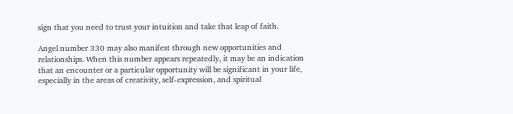sign that you need to trust your intuition and take that leap of faith.

Angel number 330 may also manifest through new opportunities and relationships. When this number appears repeatedly, it may be an indication that an encounter or a particular opportunity will be significant in your life, especially in the areas of creativity, self-expression, and spiritual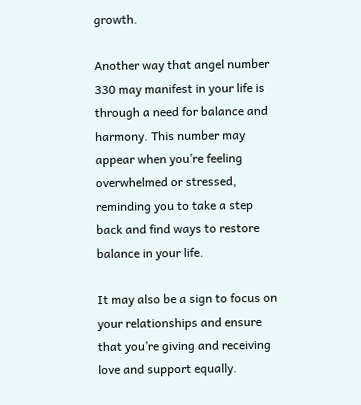growth.

Another way that angel number 330 may manifest in your life is through a need for balance and harmony. This number may appear when you’re feeling overwhelmed or stressed, reminding you to take a step back and find ways to restore balance in your life.

It may also be a sign to focus on your relationships and ensure that you’re giving and receiving love and support equally.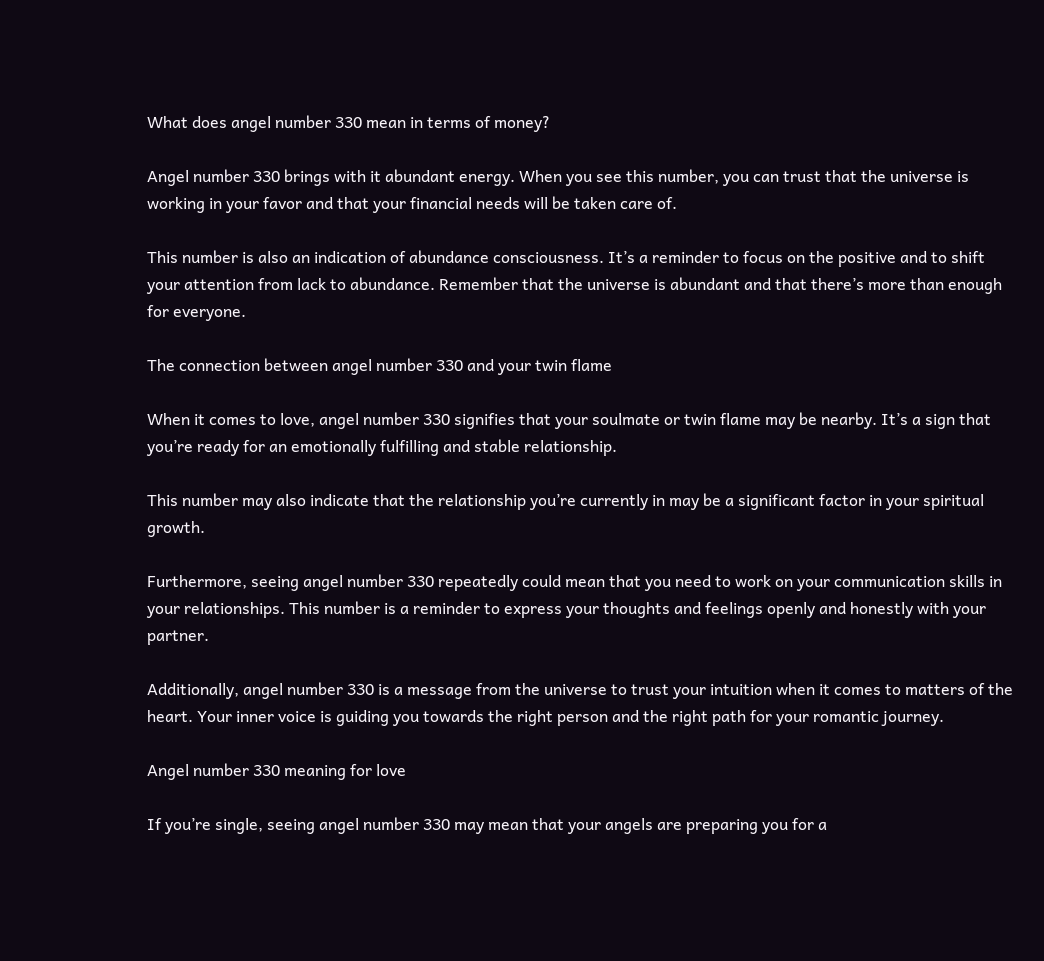What does angel number 330 mean in terms of money?

Angel number 330 brings with it abundant energy. When you see this number, you can trust that the universe is working in your favor and that your financial needs will be taken care of.

This number is also an indication of abundance consciousness. It’s a reminder to focus on the positive and to shift your attention from lack to abundance. Remember that the universe is abundant and that there’s more than enough for everyone.

The connection between angel number 330 and your twin flame

When it comes to love, angel number 330 signifies that your soulmate or twin flame may be nearby. It’s a sign that you’re ready for an emotionally fulfilling and stable relationship.

This number may also indicate that the relationship you’re currently in may be a significant factor in your spiritual growth.

Furthermore, seeing angel number 330 repeatedly could mean that you need to work on your communication skills in your relationships. This number is a reminder to express your thoughts and feelings openly and honestly with your partner.

Additionally, angel number 330 is a message from the universe to trust your intuition when it comes to matters of the heart. Your inner voice is guiding you towards the right person and the right path for your romantic journey.

Angel number 330 meaning for love

If you’re single, seeing angel number 330 may mean that your angels are preparing you for a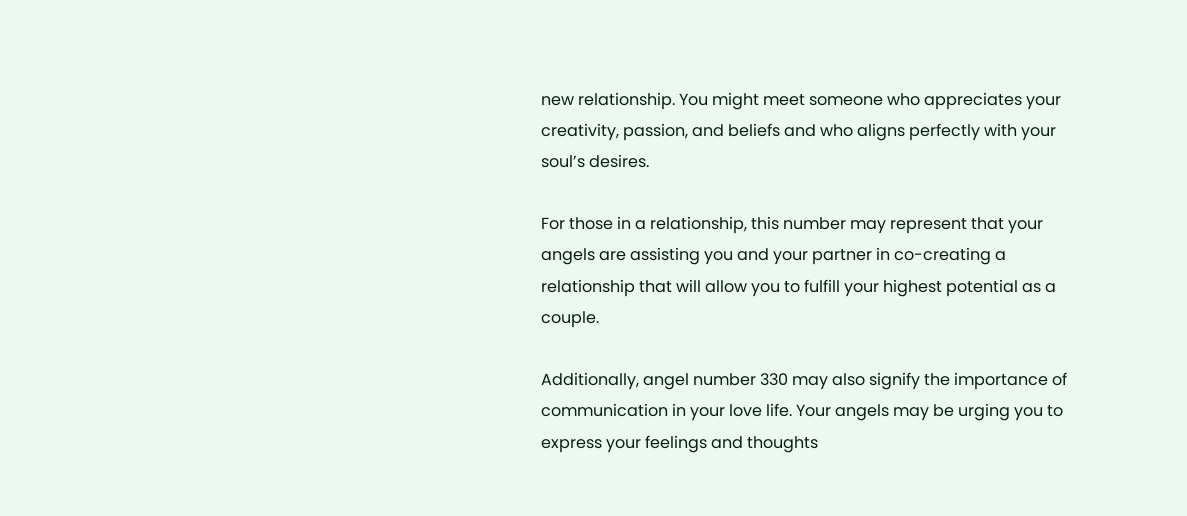new relationship. You might meet someone who appreciates your creativity, passion, and beliefs and who aligns perfectly with your soul’s desires.

For those in a relationship, this number may represent that your angels are assisting you and your partner in co-creating a relationship that will allow you to fulfill your highest potential as a couple.

Additionally, angel number 330 may also signify the importance of communication in your love life. Your angels may be urging you to express your feelings and thoughts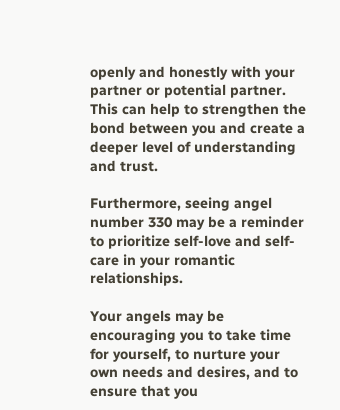openly and honestly with your partner or potential partner. This can help to strengthen the bond between you and create a deeper level of understanding and trust.

Furthermore, seeing angel number 330 may be a reminder to prioritize self-love and self-care in your romantic relationships.

Your angels may be encouraging you to take time for yourself, to nurture your own needs and desires, and to ensure that you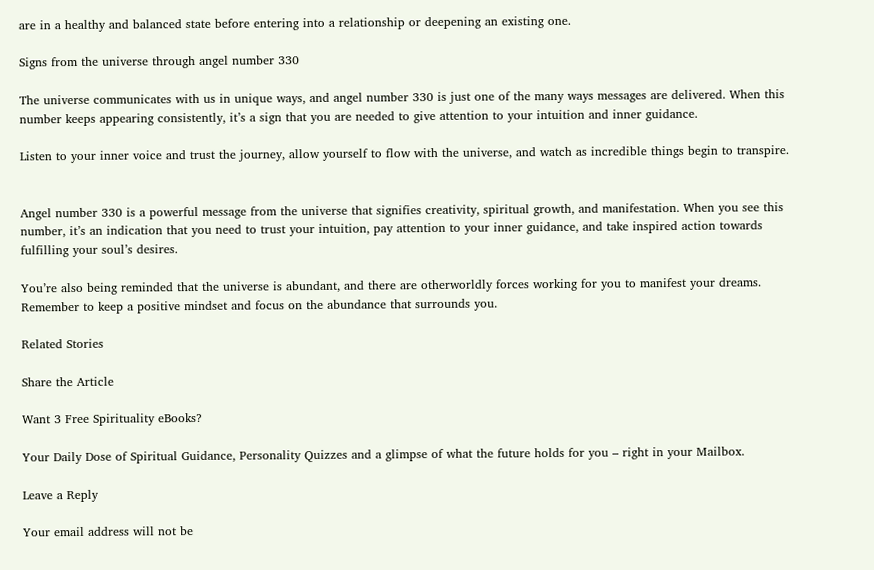are in a healthy and balanced state before entering into a relationship or deepening an existing one.

Signs from the universe through angel number 330

The universe communicates with us in unique ways, and angel number 330 is just one of the many ways messages are delivered. When this number keeps appearing consistently, it’s a sign that you are needed to give attention to your intuition and inner guidance.

Listen to your inner voice and trust the journey, allow yourself to flow with the universe, and watch as incredible things begin to transpire.


Angel number 330 is a powerful message from the universe that signifies creativity, spiritual growth, and manifestation. When you see this number, it’s an indication that you need to trust your intuition, pay attention to your inner guidance, and take inspired action towards fulfilling your soul’s desires.

You’re also being reminded that the universe is abundant, and there are otherworldly forces working for you to manifest your dreams. Remember to keep a positive mindset and focus on the abundance that surrounds you.

Related Stories

Share the Article

Want 3 Free Spirituality eBooks?

Your Daily Dose of Spiritual Guidance, Personality Quizzes and a glimpse of what the future holds for you – right in your Mailbox.

Leave a Reply

Your email address will not be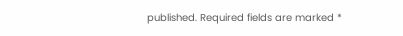published. Required fields are marked *